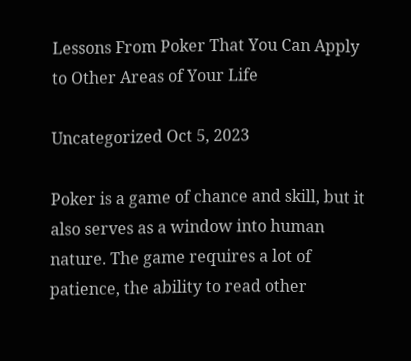Lessons From Poker That You Can Apply to Other Areas of Your Life

Uncategorized Oct 5, 2023

Poker is a game of chance and skill, but it also serves as a window into human nature. The game requires a lot of patience, the ability to read other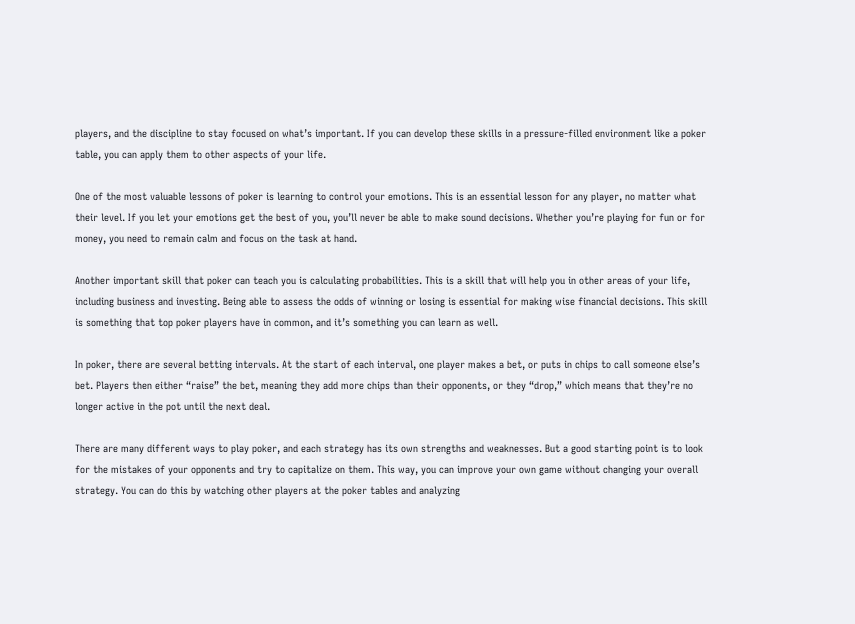players, and the discipline to stay focused on what’s important. If you can develop these skills in a pressure-filled environment like a poker table, you can apply them to other aspects of your life.

One of the most valuable lessons of poker is learning to control your emotions. This is an essential lesson for any player, no matter what their level. If you let your emotions get the best of you, you’ll never be able to make sound decisions. Whether you’re playing for fun or for money, you need to remain calm and focus on the task at hand.

Another important skill that poker can teach you is calculating probabilities. This is a skill that will help you in other areas of your life, including business and investing. Being able to assess the odds of winning or losing is essential for making wise financial decisions. This skill is something that top poker players have in common, and it’s something you can learn as well.

In poker, there are several betting intervals. At the start of each interval, one player makes a bet, or puts in chips to call someone else’s bet. Players then either “raise” the bet, meaning they add more chips than their opponents, or they “drop,” which means that they’re no longer active in the pot until the next deal.

There are many different ways to play poker, and each strategy has its own strengths and weaknesses. But a good starting point is to look for the mistakes of your opponents and try to capitalize on them. This way, you can improve your own game without changing your overall strategy. You can do this by watching other players at the poker tables and analyzing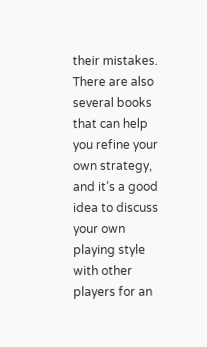their mistakes. There are also several books that can help you refine your own strategy, and it’s a good idea to discuss your own playing style with other players for an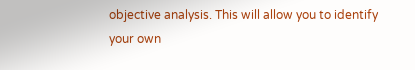objective analysis. This will allow you to identify your own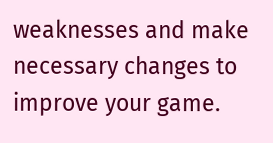weaknesses and make necessary changes to improve your game.